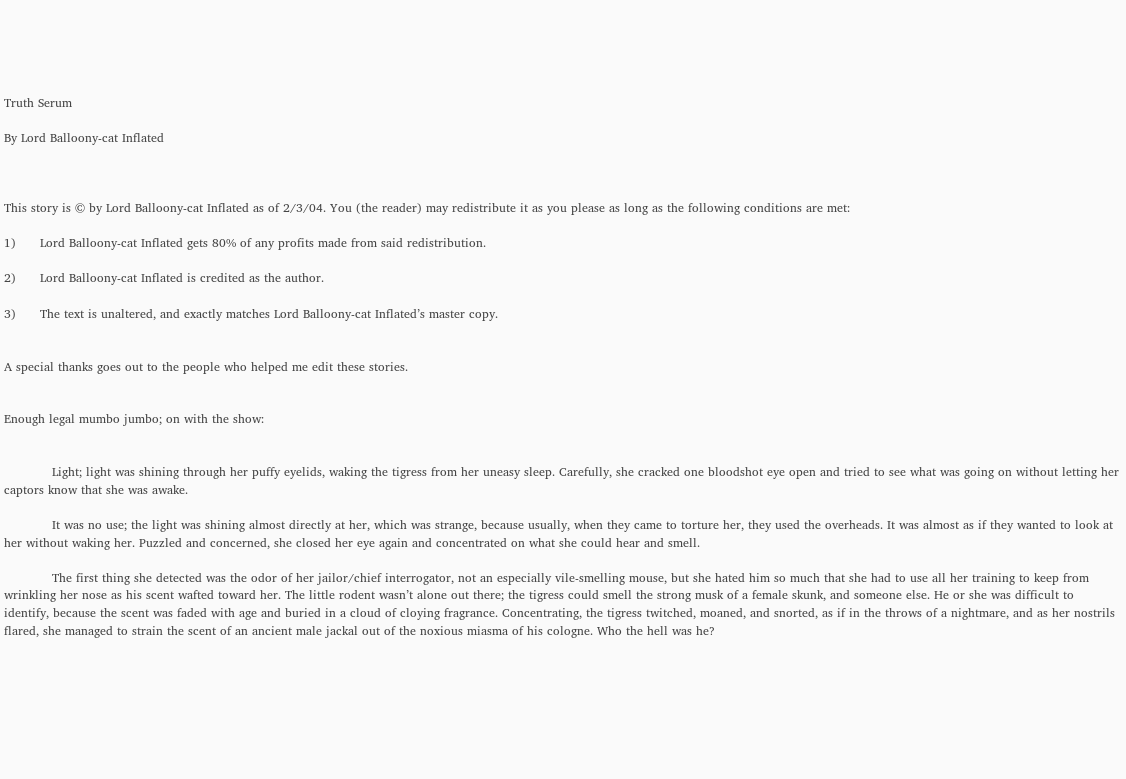Truth Serum

By Lord Balloony-cat Inflated



This story is © by Lord Balloony-cat Inflated as of 2/3/04. You (the reader) may redistribute it as you please as long as the following conditions are met:

1)      Lord Balloony-cat Inflated gets 80% of any profits made from said redistribution.

2)      Lord Balloony-cat Inflated is credited as the author.

3)      The text is unaltered, and exactly matches Lord Balloony-cat Inflated’s master copy.


A special thanks goes out to the people who helped me edit these stories.


Enough legal mumbo jumbo; on with the show:


            Light; light was shining through her puffy eyelids, waking the tigress from her uneasy sleep. Carefully, she cracked one bloodshot eye open and tried to see what was going on without letting her captors know that she was awake.

            It was no use; the light was shining almost directly at her, which was strange, because usually, when they came to torture her, they used the overheads. It was almost as if they wanted to look at her without waking her. Puzzled and concerned, she closed her eye again and concentrated on what she could hear and smell.

            The first thing she detected was the odor of her jailor/chief interrogator, not an especially vile-smelling mouse, but she hated him so much that she had to use all her training to keep from wrinkling her nose as his scent wafted toward her. The little rodent wasn’t alone out there; the tigress could smell the strong musk of a female skunk, and someone else. He or she was difficult to identify, because the scent was faded with age and buried in a cloud of cloying fragrance. Concentrating, the tigress twitched, moaned, and snorted, as if in the throws of a nightmare, and as her nostrils flared, she managed to strain the scent of an ancient male jackal out of the noxious miasma of his cologne. Who the hell was he?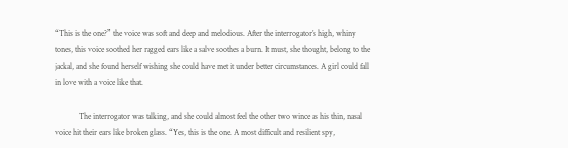“This is the one?” the voice was soft and deep and melodious. After the interrogator’s high, whiny tones, this voice soothed her ragged ears like a salve soothes a burn. It must, she thought, belong to the jackal, and she found herself wishing she could have met it under better circumstances. A girl could fall in love with a voice like that.

            The interrogator was talking, and she could almost feel the other two wince as his thin, nasal voice hit their ears like broken glass. “Yes, this is the one. A most difficult and resilient spy,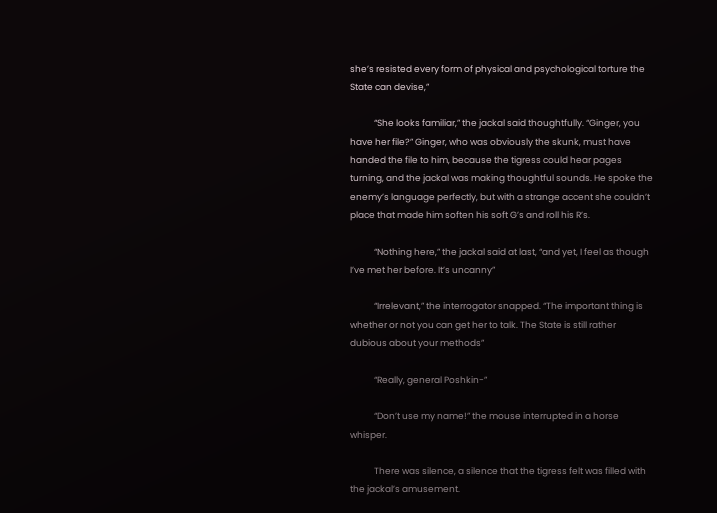she’s resisted every form of physical and psychological torture the State can devise,”

            “She looks familiar,” the jackal said thoughtfully. “Ginger, you have her file?” Ginger, who was obviously the skunk, must have handed the file to him, because the tigress could hear pages turning, and the jackal was making thoughtful sounds. He spoke the enemy’s language perfectly, but with a strange accent she couldn’t place that made him soften his soft G’s and roll his R’s.

            “Nothing here,” the jackal said at last, “and yet, I feel as though I’ve met her before. It’s uncanny”

            “Irrelevant,” the interrogator snapped. “The important thing is whether or not you can get her to talk. The State is still rather dubious about your methods”

            “Really, general Poshkin-”

            “Don’t use my name!” the mouse interrupted in a horse whisper.

            There was silence, a silence that the tigress felt was filled with the jackal’s amusement.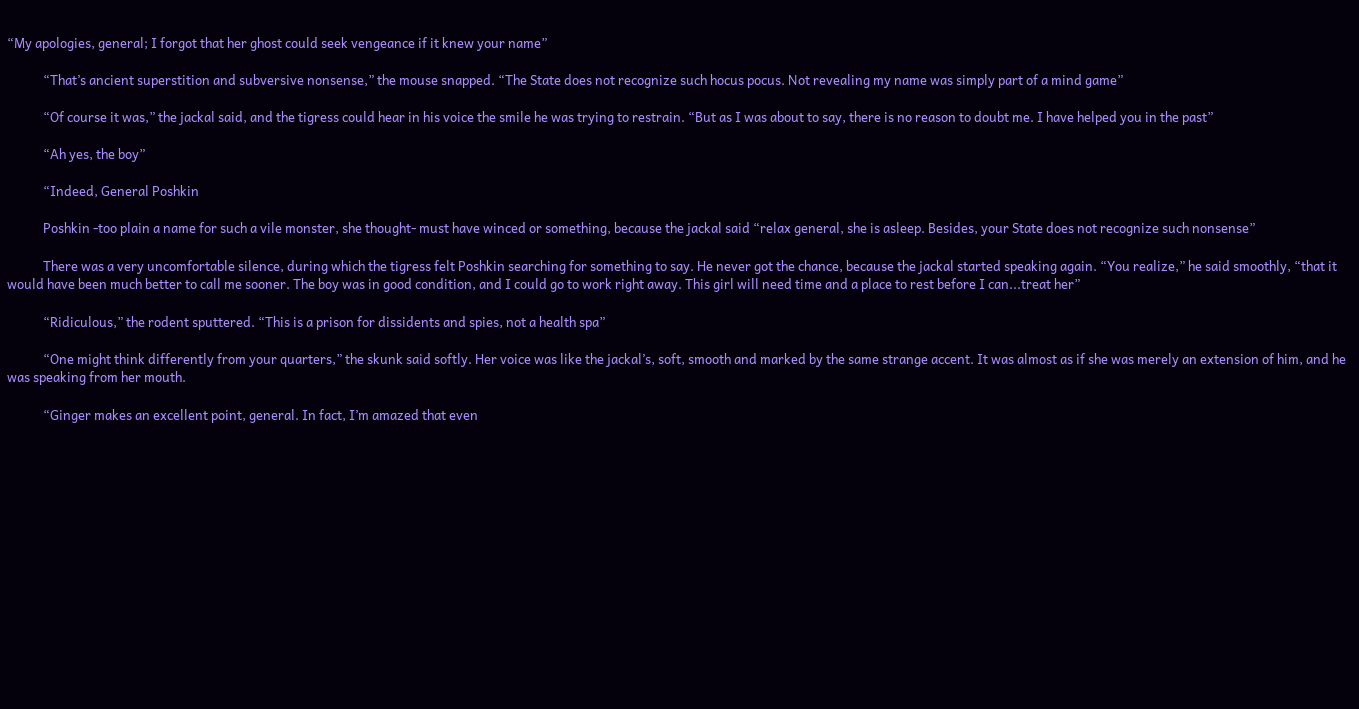“My apologies, general; I forgot that her ghost could seek vengeance if it knew your name”

            “That’s ancient superstition and subversive nonsense,” the mouse snapped. “The State does not recognize such hocus pocus. Not revealing my name was simply part of a mind game”

            “Of course it was,” the jackal said, and the tigress could hear in his voice the smile he was trying to restrain. “But as I was about to say, there is no reason to doubt me. I have helped you in the past”

            “Ah yes, the boy”

            “Indeed, General Poshkin

            Poshkin -too plain a name for such a vile monster, she thought- must have winced or something, because the jackal said “relax general, she is asleep. Besides, your State does not recognize such nonsense”

            There was a very uncomfortable silence, during which the tigress felt Poshkin searching for something to say. He never got the chance, because the jackal started speaking again. “You realize,” he said smoothly, “that it would have been much better to call me sooner. The boy was in good condition, and I could go to work right away. This girl will need time and a place to rest before I can...treat her”

            “Ridiculous,” the rodent sputtered. “This is a prison for dissidents and spies, not a health spa”

            “One might think differently from your quarters,” the skunk said softly. Her voice was like the jackal’s, soft, smooth and marked by the same strange accent. It was almost as if she was merely an extension of him, and he was speaking from her mouth.

            “Ginger makes an excellent point, general. In fact, I’m amazed that even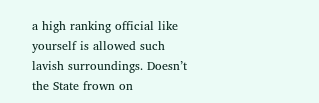a high ranking official like yourself is allowed such lavish surroundings. Doesn’t the State frown on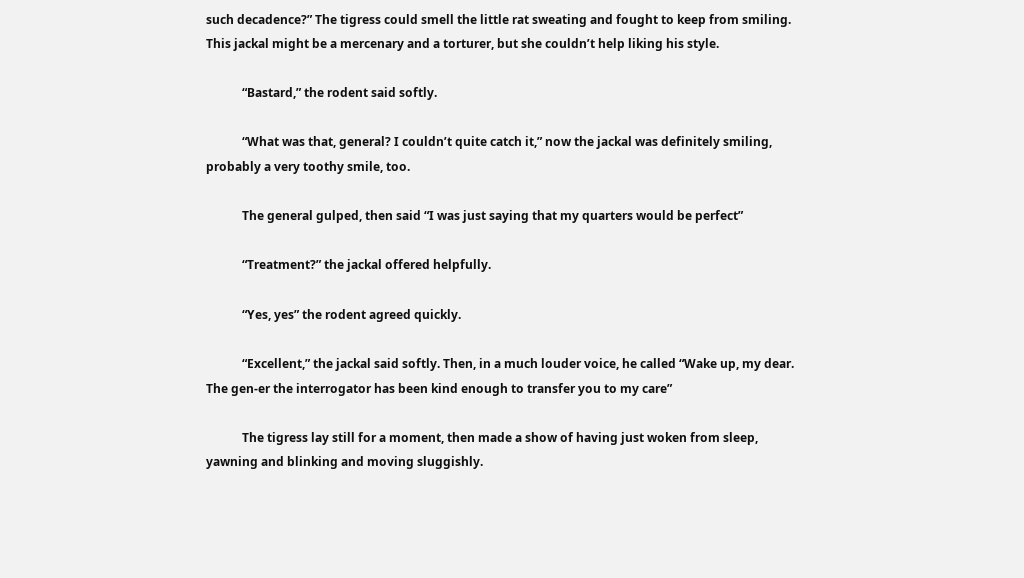such decadence?” The tigress could smell the little rat sweating and fought to keep from smiling. This jackal might be a mercenary and a torturer, but she couldn’t help liking his style.

            “Bastard,” the rodent said softly.

            “What was that, general? I couldn’t quite catch it,” now the jackal was definitely smiling, probably a very toothy smile, too.

            The general gulped, then said “I was just saying that my quarters would be perfect”

            “Treatment?” the jackal offered helpfully.

            “Yes, yes” the rodent agreed quickly.

            “Excellent,” the jackal said softly. Then, in a much louder voice, he called “Wake up, my dear. The gen-er the interrogator has been kind enough to transfer you to my care”

            The tigress lay still for a moment, then made a show of having just woken from sleep, yawning and blinking and moving sluggishly.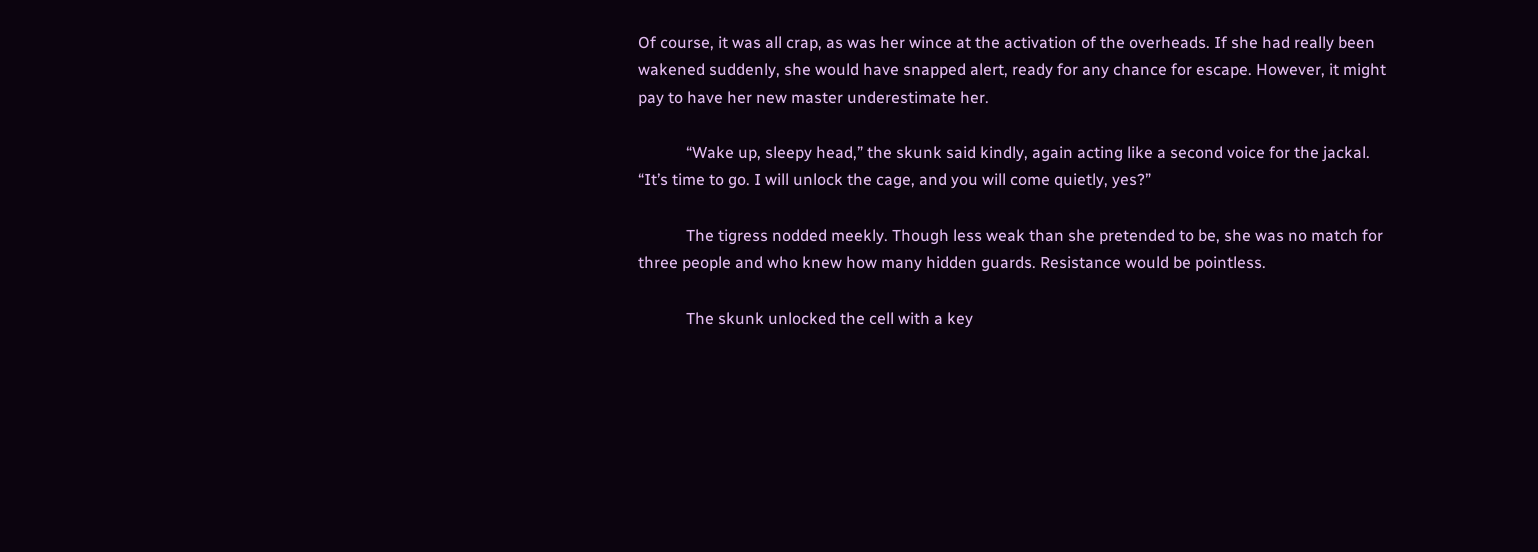Of course, it was all crap, as was her wince at the activation of the overheads. If she had really been wakened suddenly, she would have snapped alert, ready for any chance for escape. However, it might pay to have her new master underestimate her.

            “Wake up, sleepy head,” the skunk said kindly, again acting like a second voice for the jackal. “It’s time to go. I will unlock the cage, and you will come quietly, yes?”

            The tigress nodded meekly. Though less weak than she pretended to be, she was no match for three people and who knew how many hidden guards. Resistance would be pointless.

            The skunk unlocked the cell with a key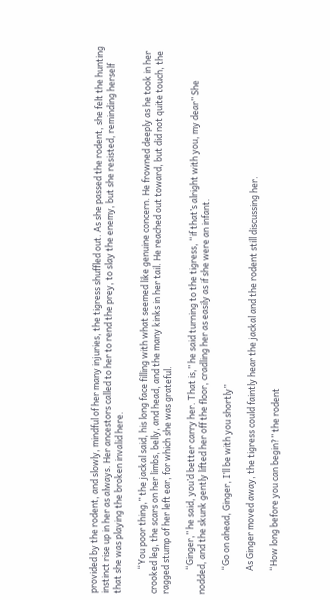provided by the rodent, and slowly, mindful of her many injuries, the tigress shuffled out. As she passed the rodent, she felt the hunting instinct rise up in her as always. Her ancestors called to her to rend the prey, to slay the enemy, but she resisted, reminding herself that she was playing the broken invalid here.

            “You poor thing,” the jackal said, his long face filling with what seemed like genuine concern. He frowned deeply as he took in her crooked leg, the scars on her limbs, belly, and head, and the many kinks in her tail. He reached out toward, but did not quite touch, the ragged stump of her left ear, for which she was grateful.

            “Ginger,” he said, you’d better carry her. That is,” he said turning to the tigress, “if that’s alright with you, my dear” She nodded, and the skunk gently lifted her off the floor, cradling her as easily as if she were an infant.

            “Go on ahead, Ginger, I’ll be with you shortly”

            As Ginger moved away, the tigress could faintly hear the jackal and the rodent still discussing her.

            “How long before you can begin?” the rodent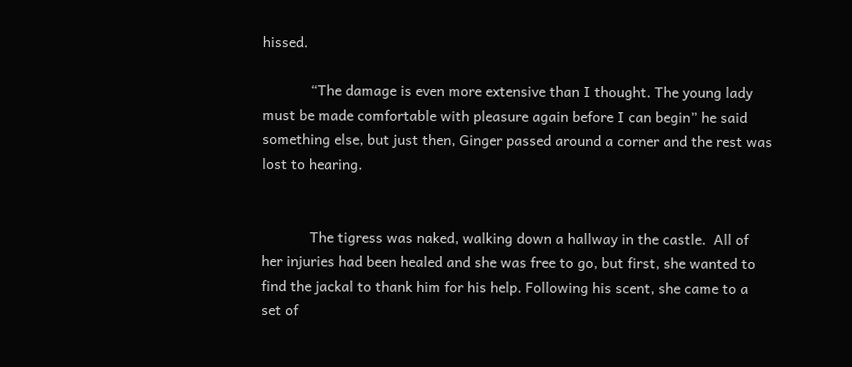hissed.

            “The damage is even more extensive than I thought. The young lady must be made comfortable with pleasure again before I can begin” he said something else, but just then, Ginger passed around a corner and the rest was lost to hearing.


            The tigress was naked, walking down a hallway in the castle.  All of her injuries had been healed and she was free to go, but first, she wanted to find the jackal to thank him for his help. Following his scent, she came to a set of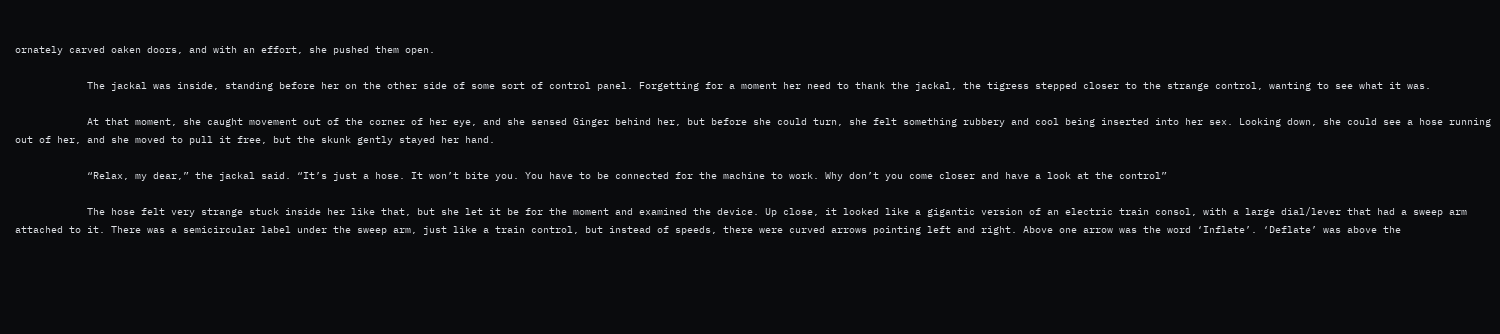ornately carved oaken doors, and with an effort, she pushed them open.

            The jackal was inside, standing before her on the other side of some sort of control panel. Forgetting for a moment her need to thank the jackal, the tigress stepped closer to the strange control, wanting to see what it was.

            At that moment, she caught movement out of the corner of her eye, and she sensed Ginger behind her, but before she could turn, she felt something rubbery and cool being inserted into her sex. Looking down, she could see a hose running out of her, and she moved to pull it free, but the skunk gently stayed her hand.

            “Relax, my dear,” the jackal said. “It’s just a hose. It won’t bite you. You have to be connected for the machine to work. Why don’t you come closer and have a look at the control”

            The hose felt very strange stuck inside her like that, but she let it be for the moment and examined the device. Up close, it looked like a gigantic version of an electric train consol, with a large dial/lever that had a sweep arm attached to it. There was a semicircular label under the sweep arm, just like a train control, but instead of speeds, there were curved arrows pointing left and right. Above one arrow was the word ‘Inflate’. ‘Deflate’ was above the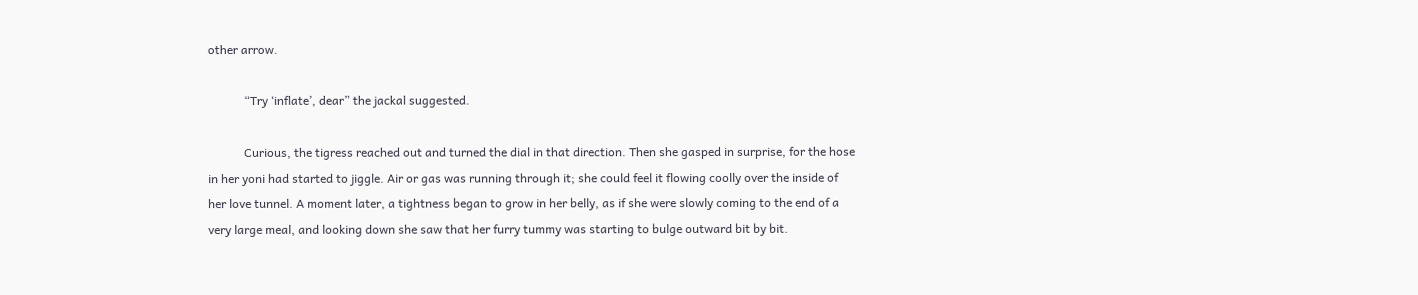other arrow.

            “Try ‘inflate’, dear” the jackal suggested.

            Curious, the tigress reached out and turned the dial in that direction. Then she gasped in surprise, for the hose in her yoni had started to jiggle. Air or gas was running through it; she could feel it flowing coolly over the inside of her love tunnel. A moment later, a tightness began to grow in her belly, as if she were slowly coming to the end of a very large meal, and looking down she saw that her furry tummy was starting to bulge outward bit by bit.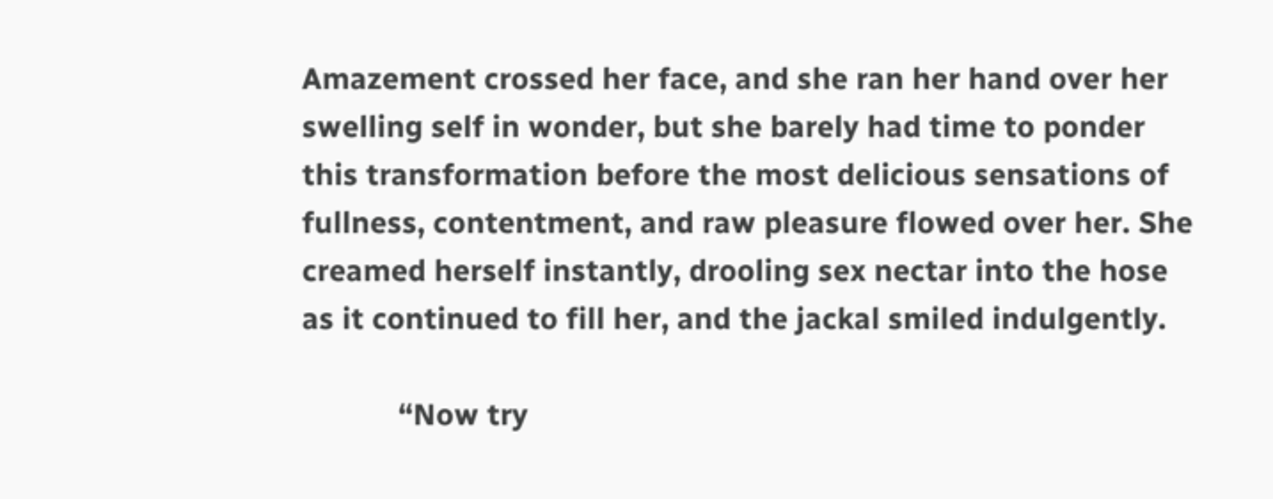Amazement crossed her face, and she ran her hand over her swelling self in wonder, but she barely had time to ponder this transformation before the most delicious sensations of fullness, contentment, and raw pleasure flowed over her. She creamed herself instantly, drooling sex nectar into the hose as it continued to fill her, and the jackal smiled indulgently.

            “Now try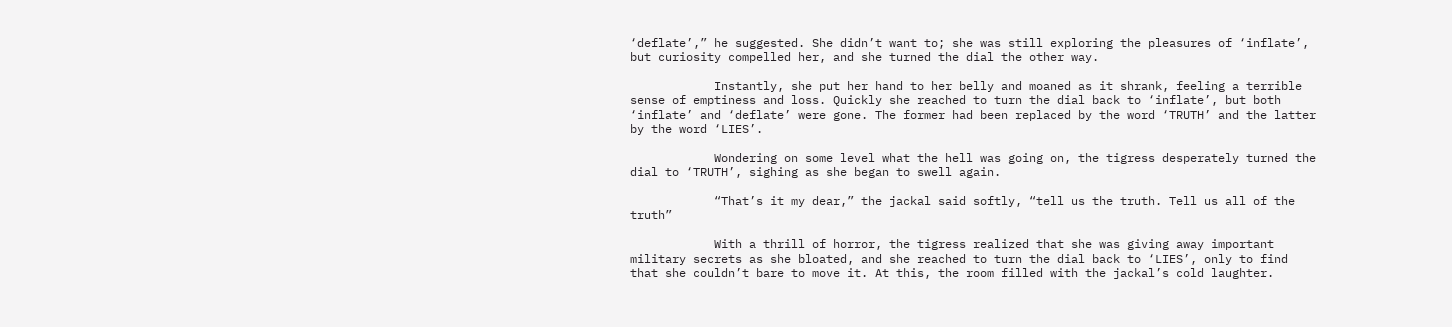‘deflate’,” he suggested. She didn’t want to; she was still exploring the pleasures of ‘inflate’, but curiosity compelled her, and she turned the dial the other way.

            Instantly, she put her hand to her belly and moaned as it shrank, feeling a terrible sense of emptiness and loss. Quickly she reached to turn the dial back to ‘inflate’, but both ‘inflate’ and ‘deflate’ were gone. The former had been replaced by the word ‘TRUTH’ and the latter by the word ‘LIES’.

            Wondering on some level what the hell was going on, the tigress desperately turned the dial to ‘TRUTH’, sighing as she began to swell again.

            “That’s it my dear,” the jackal said softly, “tell us the truth. Tell us all of the truth”

            With a thrill of horror, the tigress realized that she was giving away important military secrets as she bloated, and she reached to turn the dial back to ‘LIES’, only to find that she couldn’t bare to move it. At this, the room filled with the jackal’s cold laughter.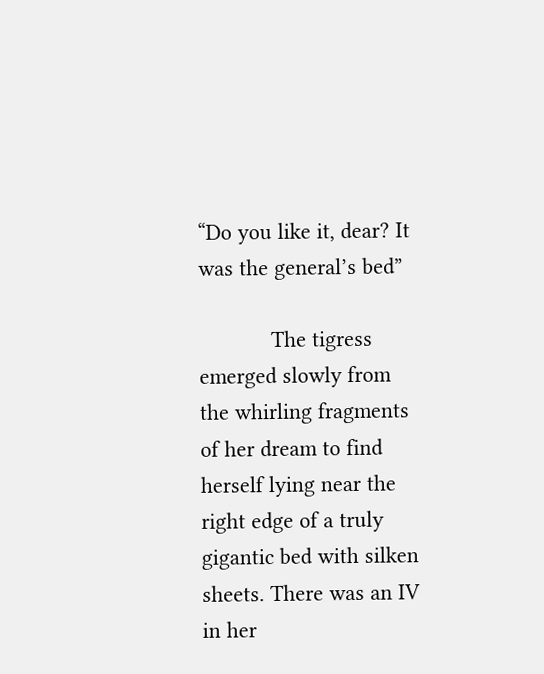“Do you like it, dear? It was the general’s bed”

            The tigress emerged slowly from the whirling fragments of her dream to find herself lying near the right edge of a truly gigantic bed with silken sheets. There was an IV in her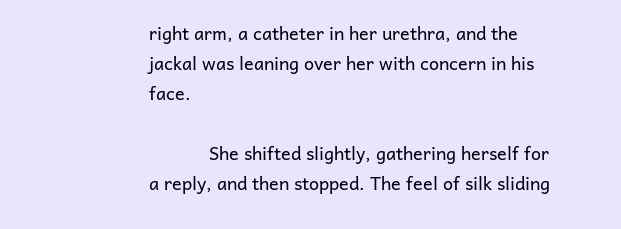right arm, a catheter in her urethra, and the jackal was leaning over her with concern in his face.

            She shifted slightly, gathering herself for a reply, and then stopped. The feel of silk sliding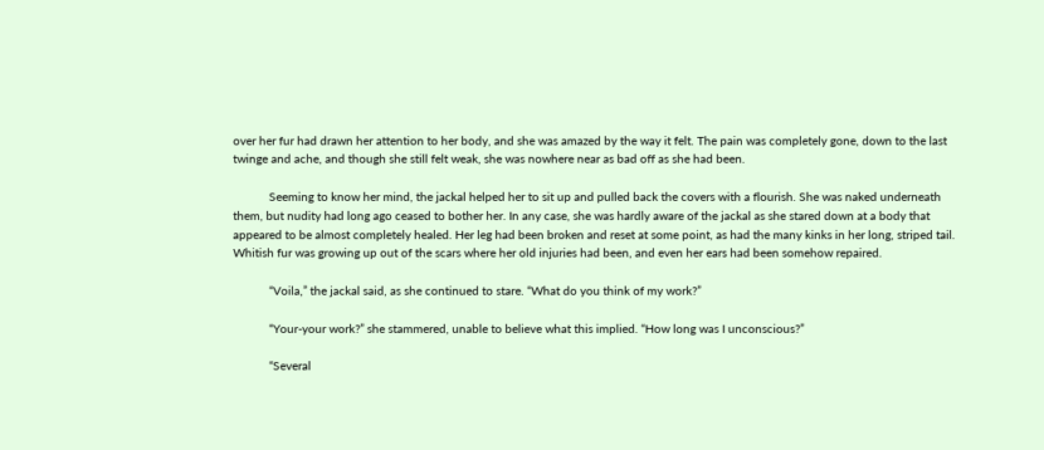over her fur had drawn her attention to her body, and she was amazed by the way it felt. The pain was completely gone, down to the last twinge and ache, and though she still felt weak, she was nowhere near as bad off as she had been.

            Seeming to know her mind, the jackal helped her to sit up and pulled back the covers with a flourish. She was naked underneath them, but nudity had long ago ceased to bother her. In any case, she was hardly aware of the jackal as she stared down at a body that appeared to be almost completely healed. Her leg had been broken and reset at some point, as had the many kinks in her long, striped tail. Whitish fur was growing up out of the scars where her old injuries had been, and even her ears had been somehow repaired.

            “Voila,” the jackal said, as she continued to stare. “What do you think of my work?”

            “Your-your work?” she stammered, unable to believe what this implied. “How long was I unconscious?”

            “Several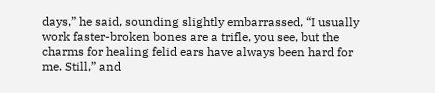days,” he said, sounding slightly embarrassed, “I usually work faster-broken bones are a trifle, you see, but the charms for healing felid ears have always been hard for me. Still,” and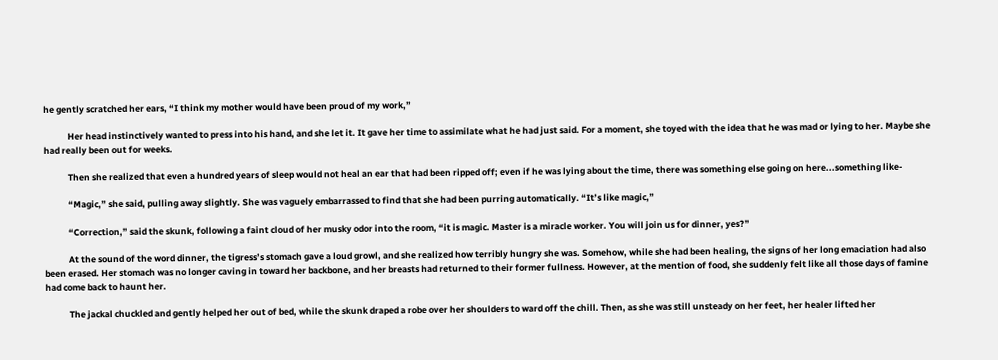he gently scratched her ears, “I think my mother would have been proud of my work,”

            Her head instinctively wanted to press into his hand, and she let it. It gave her time to assimilate what he had just said. For a moment, she toyed with the idea that he was mad or lying to her. Maybe she had really been out for weeks.

            Then she realized that even a hundred years of sleep would not heal an ear that had been ripped off; even if he was lying about the time, there was something else going on here...something like-

            “Magic,” she said, pulling away slightly. She was vaguely embarrassed to find that she had been purring automatically. “It’s like magic,”

            “Correction,” said the skunk, following a faint cloud of her musky odor into the room, “it is magic. Master is a miracle worker. You will join us for dinner, yes?”

            At the sound of the word dinner, the tigress’s stomach gave a loud growl, and she realized how terribly hungry she was. Somehow, while she had been healing, the signs of her long emaciation had also been erased. Her stomach was no longer caving in toward her backbone, and her breasts had returned to their former fullness. However, at the mention of food, she suddenly felt like all those days of famine had come back to haunt her.

            The jackal chuckled and gently helped her out of bed, while the skunk draped a robe over her shoulders to ward off the chill. Then, as she was still unsteady on her feet, her healer lifted her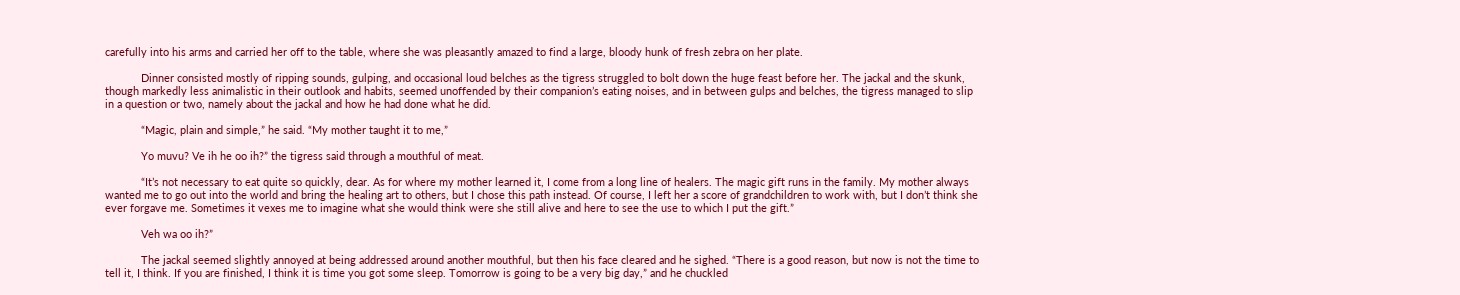carefully into his arms and carried her off to the table, where she was pleasantly amazed to find a large, bloody hunk of fresh zebra on her plate.

            Dinner consisted mostly of ripping sounds, gulping, and occasional loud belches as the tigress struggled to bolt down the huge feast before her. The jackal and the skunk, though markedly less animalistic in their outlook and habits, seemed unoffended by their companion’s eating noises, and in between gulps and belches, the tigress managed to slip in a question or two, namely about the jackal and how he had done what he did.

            “Magic, plain and simple,” he said. “My mother taught it to me,”

            Yo muvu? Ve ih he oo ih?” the tigress said through a mouthful of meat.

            “It’s not necessary to eat quite so quickly, dear. As for where my mother learned it, I come from a long line of healers. The magic gift runs in the family. My mother always wanted me to go out into the world and bring the healing art to others, but I chose this path instead. Of course, I left her a score of grandchildren to work with, but I don’t think she ever forgave me. Sometimes it vexes me to imagine what she would think were she still alive and here to see the use to which I put the gift.”

            Veh wa oo ih?”

            The jackal seemed slightly annoyed at being addressed around another mouthful, but then his face cleared and he sighed. “There is a good reason, but now is not the time to tell it, I think. If you are finished, I think it is time you got some sleep. Tomorrow is going to be a very big day,” and he chuckled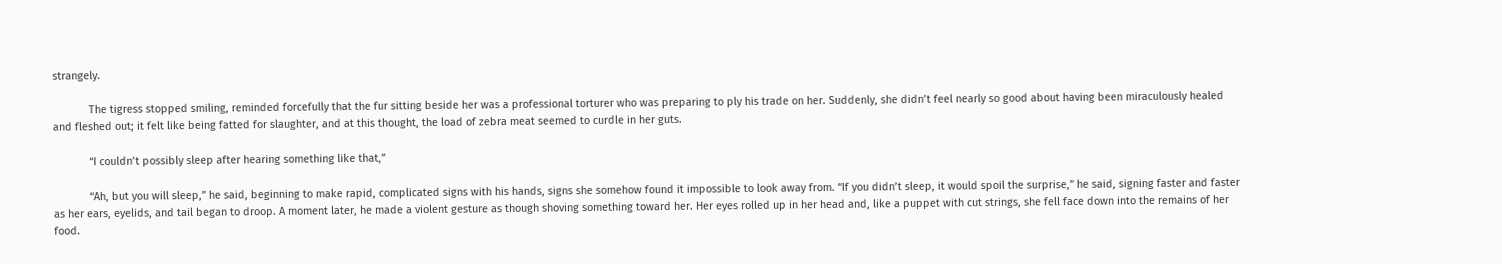strangely.

            The tigress stopped smiling, reminded forcefully that the fur sitting beside her was a professional torturer who was preparing to ply his trade on her. Suddenly, she didn’t feel nearly so good about having been miraculously healed and fleshed out; it felt like being fatted for slaughter, and at this thought, the load of zebra meat seemed to curdle in her guts.

            “I couldn’t possibly sleep after hearing something like that,”

            “Ah, but you will sleep,” he said, beginning to make rapid, complicated signs with his hands, signs she somehow found it impossible to look away from. “If you didn’t sleep, it would spoil the surprise,” he said, signing faster and faster as her ears, eyelids, and tail began to droop. A moment later, he made a violent gesture as though shoving something toward her. Her eyes rolled up in her head and, like a puppet with cut strings, she fell face down into the remains of her food.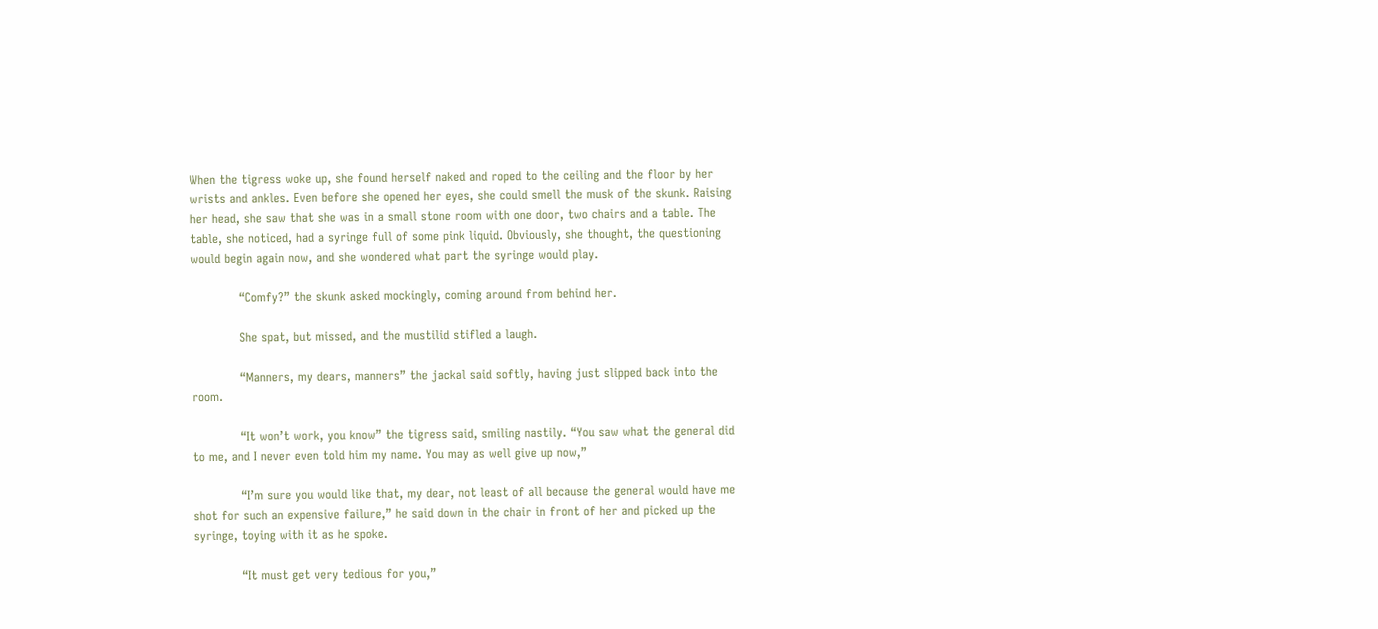When the tigress woke up, she found herself naked and roped to the ceiling and the floor by her wrists and ankles. Even before she opened her eyes, she could smell the musk of the skunk. Raising her head, she saw that she was in a small stone room with one door, two chairs and a table. The table, she noticed, had a syringe full of some pink liquid. Obviously, she thought, the questioning would begin again now, and she wondered what part the syringe would play.

            “Comfy?” the skunk asked mockingly, coming around from behind her.

            She spat, but missed, and the mustilid stifled a laugh.

            “Manners, my dears, manners” the jackal said softly, having just slipped back into the room.

            “It won’t work, you know” the tigress said, smiling nastily. “You saw what the general did to me, and I never even told him my name. You may as well give up now,”

            “I’m sure you would like that, my dear, not least of all because the general would have me shot for such an expensive failure,” he said down in the chair in front of her and picked up the syringe, toying with it as he spoke.

            “It must get very tedious for you,”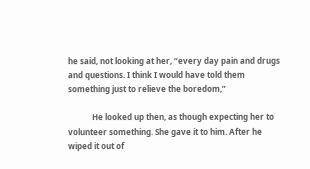he said, not looking at her, “every day pain and drugs and questions. I think I would have told them something just to relieve the boredom,”

            He looked up then, as though expecting her to volunteer something. She gave it to him. After he wiped it out of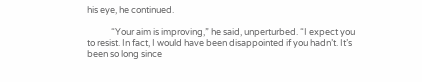his eye, he continued.

            “Your aim is improving,” he said, unperturbed. “I expect you to resist. In fact, I would have been disappointed if you hadn’t. It’s been so long since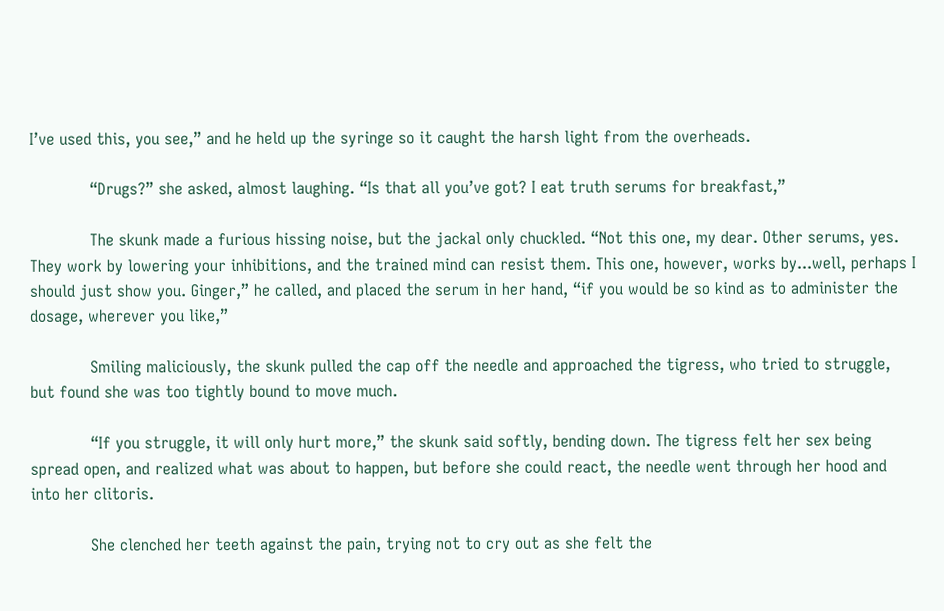I’ve used this, you see,” and he held up the syringe so it caught the harsh light from the overheads.

            “Drugs?” she asked, almost laughing. “Is that all you’ve got? I eat truth serums for breakfast,”

            The skunk made a furious hissing noise, but the jackal only chuckled. “Not this one, my dear. Other serums, yes. They work by lowering your inhibitions, and the trained mind can resist them. This one, however, works by...well, perhaps I should just show you. Ginger,” he called, and placed the serum in her hand, “if you would be so kind as to administer the dosage, wherever you like,”

            Smiling maliciously, the skunk pulled the cap off the needle and approached the tigress, who tried to struggle, but found she was too tightly bound to move much.

            “If you struggle, it will only hurt more,” the skunk said softly, bending down. The tigress felt her sex being spread open, and realized what was about to happen, but before she could react, the needle went through her hood and into her clitoris.

            She clenched her teeth against the pain, trying not to cry out as she felt the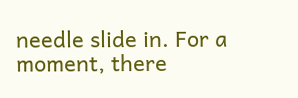needle slide in. For a moment, there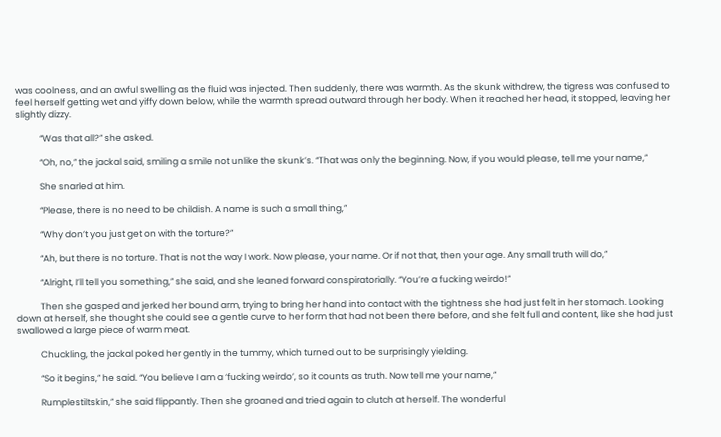was coolness, and an awful swelling as the fluid was injected. Then suddenly, there was warmth. As the skunk withdrew, the tigress was confused to feel herself getting wet and yiffy down below, while the warmth spread outward through her body. When it reached her head, it stopped, leaving her slightly dizzy.

            “Was that all?” she asked.

            “Oh, no,” the jackal said, smiling a smile not unlike the skunk’s. “That was only the beginning. Now, if you would please, tell me your name,”

            She snarled at him.

            “Please, there is no need to be childish. A name is such a small thing,”

            “Why don’t you just get on with the torture?”

            “Ah, but there is no torture. That is not the way I work. Now please, your name. Or if not that, then your age. Any small truth will do,”

            “Alright, I’ll tell you something,” she said, and she leaned forward conspiratorially. “You’re a fucking weirdo!”

            Then she gasped and jerked her bound arm, trying to bring her hand into contact with the tightness she had just felt in her stomach. Looking down at herself, she thought she could see a gentle curve to her form that had not been there before, and she felt full and content, like she had just swallowed a large piece of warm meat.

            Chuckling, the jackal poked her gently in the tummy, which turned out to be surprisingly yielding.

            “So it begins,” he said. “You believe I am a ‘fucking weirdo’, so it counts as truth. Now tell me your name,”

            Rumplestiltskin,” she said flippantly. Then she groaned and tried again to clutch at herself. The wonderful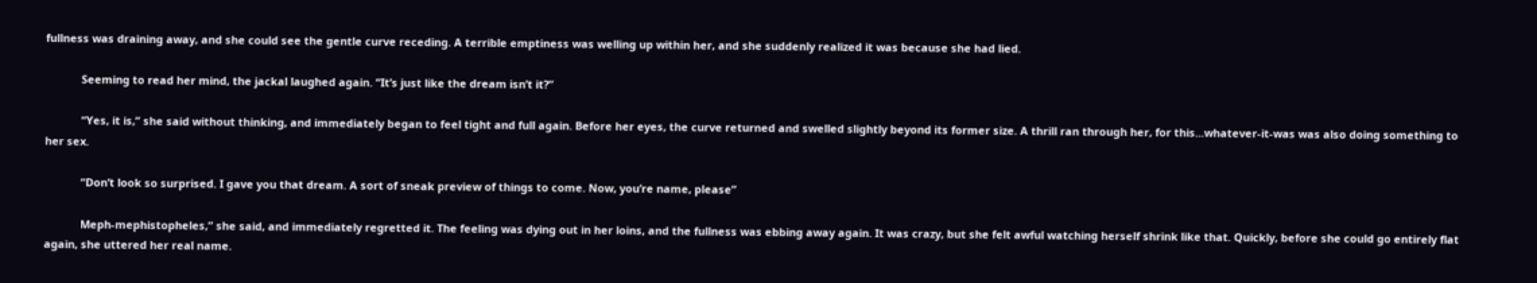fullness was draining away, and she could see the gentle curve receding. A terrible emptiness was welling up within her, and she suddenly realized it was because she had lied.

            Seeming to read her mind, the jackal laughed again. “It’s just like the dream isn’t it?”

            “Yes, it is,” she said without thinking, and immediately began to feel tight and full again. Before her eyes, the curve returned and swelled slightly beyond its former size. A thrill ran through her, for this...whatever-it-was was also doing something to her sex.

            “Don’t look so surprised. I gave you that dream. A sort of sneak preview of things to come. Now, you’re name, please”

            Meph-mephistopheles,” she said, and immediately regretted it. The feeling was dying out in her loins, and the fullness was ebbing away again. It was crazy, but she felt awful watching herself shrink like that. Quickly, before she could go entirely flat again, she uttered her real name.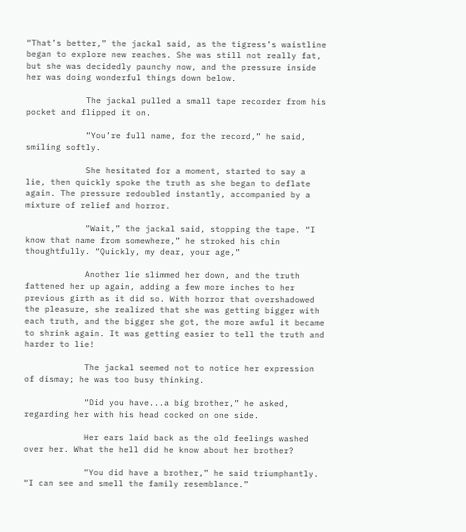“That’s better,” the jackal said, as the tigress’s waistline began to explore new reaches. She was still not really fat, but she was decidedly paunchy now, and the pressure inside her was doing wonderful things down below.

            The jackal pulled a small tape recorder from his pocket and flipped it on.

            “You’re full name, for the record,” he said, smiling softly.

            She hesitated for a moment, started to say a lie, then quickly spoke the truth as she began to deflate again. The pressure redoubled instantly, accompanied by a mixture of relief and horror.

            “Wait,” the jackal said, stopping the tape. “I know that name from somewhere,” he stroked his chin thoughtfully. “Quickly, my dear, your age,”

            Another lie slimmed her down, and the truth fattened her up again, adding a few more inches to her previous girth as it did so. With horror that overshadowed the pleasure, she realized that she was getting bigger with each truth, and the bigger she got, the more awful it became to shrink again. It was getting easier to tell the truth and harder to lie!

            The jackal seemed not to notice her expression of dismay; he was too busy thinking.

            “Did you have...a big brother,” he asked, regarding her with his head cocked on one side.

            Her ears laid back as the old feelings washed over her. What the hell did he know about her brother?

            “You did have a brother,” he said triumphantly. “I can see and smell the family resemblance.”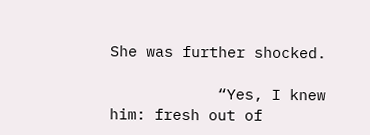She was further shocked.

            “Yes, I knew him: fresh out of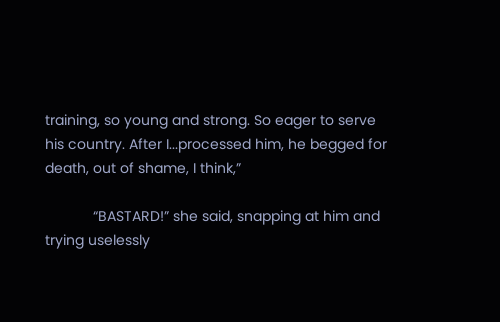training, so young and strong. So eager to serve his country. After I...processed him, he begged for death, out of shame, I think,”

            “BASTARD!” she said, snapping at him and trying uselessly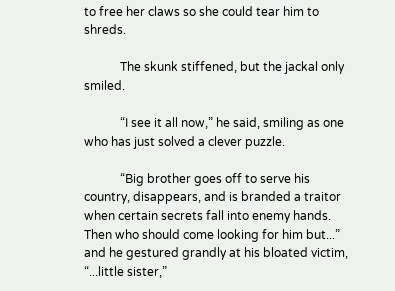to free her claws so she could tear him to shreds.

            The skunk stiffened, but the jackal only smiled.

            “I see it all now,” he said, smiling as one who has just solved a clever puzzle.

            “Big brother goes off to serve his country, disappears, and is branded a traitor when certain secrets fall into enemy hands. Then who should come looking for him but...” and he gestured grandly at his bloated victim, “...little sister,”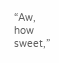“Aw, how sweet,”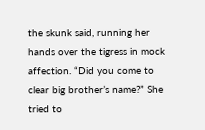the skunk said, running her hands over the tigress in mock affection. “Did you come to clear big brother’s name?” She tried to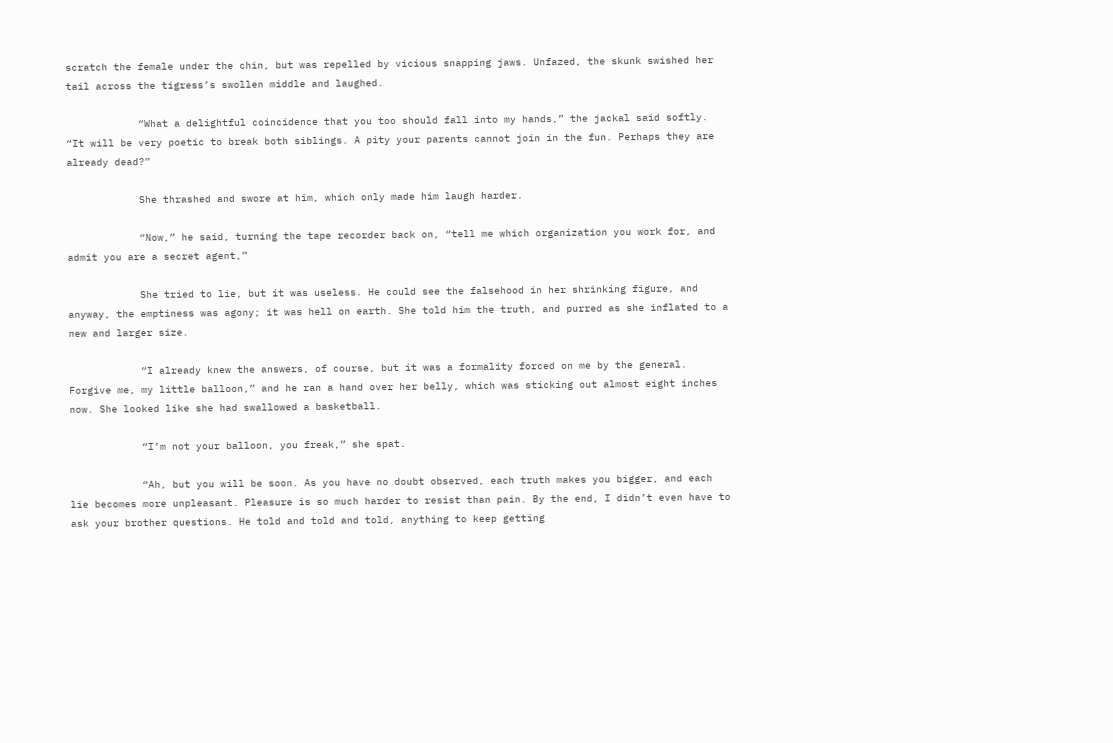scratch the female under the chin, but was repelled by vicious snapping jaws. Unfazed, the skunk swished her tail across the tigress’s swollen middle and laughed.

            “What a delightful coincidence that you too should fall into my hands,” the jackal said softly. “It will be very poetic to break both siblings. A pity your parents cannot join in the fun. Perhaps they are already dead?”

            She thrashed and swore at him, which only made him laugh harder.

            “Now,” he said, turning the tape recorder back on, “tell me which organization you work for, and admit you are a secret agent,”

            She tried to lie, but it was useless. He could see the falsehood in her shrinking figure, and anyway, the emptiness was agony; it was hell on earth. She told him the truth, and purred as she inflated to a new and larger size.

            “I already knew the answers, of course, but it was a formality forced on me by the general. Forgive me, my little balloon,” and he ran a hand over her belly, which was sticking out almost eight inches now. She looked like she had swallowed a basketball.

            “I’m not your balloon, you freak,” she spat.

            “Ah, but you will be soon. As you have no doubt observed, each truth makes you bigger, and each lie becomes more unpleasant. Pleasure is so much harder to resist than pain. By the end, I didn’t even have to ask your brother questions. He told and told and told, anything to keep getting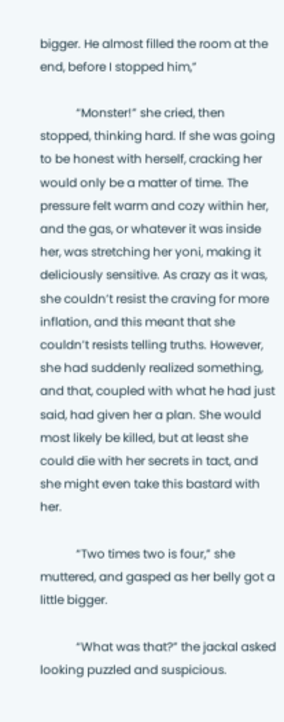bigger. He almost filled the room at the end, before I stopped him,”

            “Monster!” she cried, then stopped, thinking hard. If she was going to be honest with herself, cracking her would only be a matter of time. The pressure felt warm and cozy within her, and the gas, or whatever it was inside her, was stretching her yoni, making it deliciously sensitive. As crazy as it was, she couldn’t resist the craving for more inflation, and this meant that she couldn’t resists telling truths. However, she had suddenly realized something, and that, coupled with what he had just said, had given her a plan. She would most likely be killed, but at least she could die with her secrets in tact, and she might even take this bastard with her.

            “Two times two is four,” she muttered, and gasped as her belly got a little bigger.

            “What was that?” the jackal asked looking puzzled and suspicious.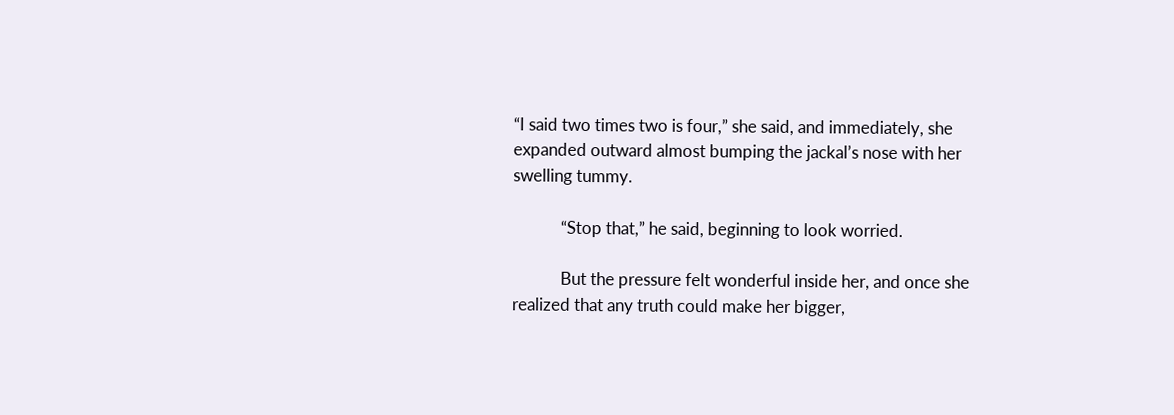“I said two times two is four,” she said, and immediately, she expanded outward almost bumping the jackal’s nose with her swelling tummy.

            “Stop that,” he said, beginning to look worried.

            But the pressure felt wonderful inside her, and once she realized that any truth could make her bigger,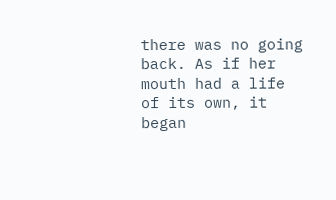there was no going back. As if her mouth had a life of its own, it began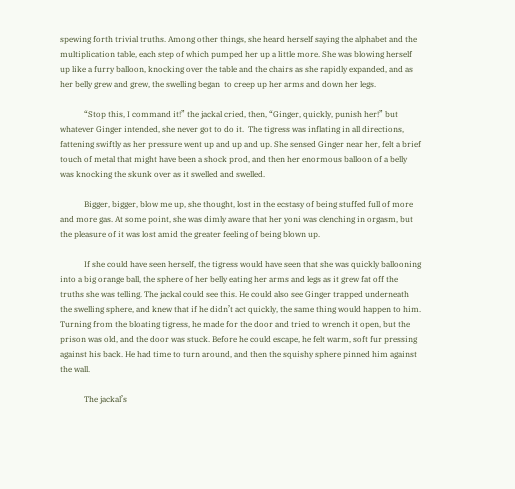spewing forth trivial truths. Among other things, she heard herself saying the alphabet and the multiplication table, each step of which pumped her up a little more. She was blowing herself up like a furry balloon, knocking over the table and the chairs as she rapidly expanded, and as her belly grew and grew, the swelling began  to creep up her arms and down her legs.

            “Stop this, I command it!” the jackal cried, then, “Ginger, quickly, punish her!” but whatever Ginger intended, she never got to do it.  The tigress was inflating in all directions, fattening swiftly as her pressure went up and up and up. She sensed Ginger near her, felt a brief touch of metal that might have been a shock prod, and then her enormous balloon of a belly was knocking the skunk over as it swelled and swelled.

            Bigger, bigger, blow me up, she thought, lost in the ecstasy of being stuffed full of more and more gas. At some point, she was dimly aware that her yoni was clenching in orgasm, but the pleasure of it was lost amid the greater feeling of being blown up.

            If she could have seen herself, the tigress would have seen that she was quickly ballooning into a big orange ball, the sphere of her belly eating her arms and legs as it grew fat off the truths she was telling. The jackal could see this. He could also see Ginger trapped underneath the swelling sphere, and knew that if he didn’t act quickly, the same thing would happen to him. Turning from the bloating tigress, he made for the door and tried to wrench it open, but the prison was old, and the door was stuck. Before he could escape, he felt warm, soft fur pressing against his back. He had time to turn around, and then the squishy sphere pinned him against the wall.

            The jackal’s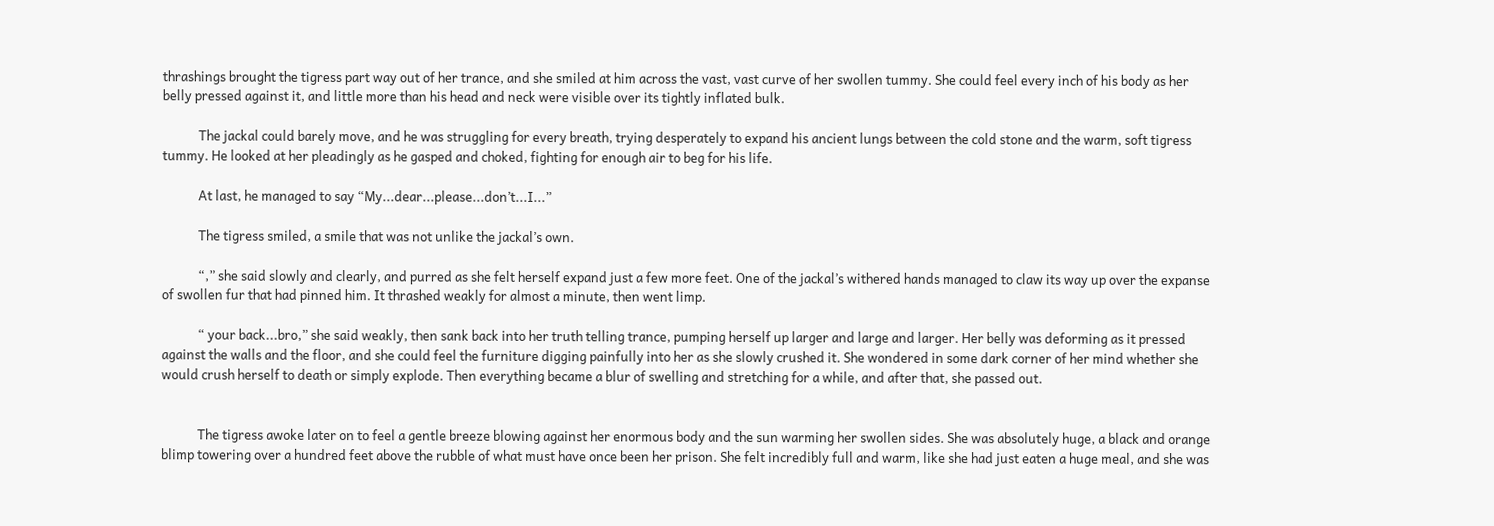thrashings brought the tigress part way out of her trance, and she smiled at him across the vast, vast curve of her swollen tummy. She could feel every inch of his body as her belly pressed against it, and little more than his head and neck were visible over its tightly inflated bulk.

            The jackal could barely move, and he was struggling for every breath, trying desperately to expand his ancient lungs between the cold stone and the warm, soft tigress tummy. He looked at her pleadingly as he gasped and choked, fighting for enough air to beg for his life.

            At last, he managed to say “My...dear...please...don’t...I...”

            The tigress smiled, a smile that was not unlike the jackal’s own.

            “,” she said slowly and clearly, and purred as she felt herself expand just a few more feet. One of the jackal’s withered hands managed to claw its way up over the expanse of swollen fur that had pinned him. It thrashed weakly for almost a minute, then went limp.

            “ your back...bro,” she said weakly, then sank back into her truth telling trance, pumping herself up larger and large and larger. Her belly was deforming as it pressed against the walls and the floor, and she could feel the furniture digging painfully into her as she slowly crushed it. She wondered in some dark corner of her mind whether she would crush herself to death or simply explode. Then everything became a blur of swelling and stretching for a while, and after that, she passed out.


            The tigress awoke later on to feel a gentle breeze blowing against her enormous body and the sun warming her swollen sides. She was absolutely huge, a black and orange blimp towering over a hundred feet above the rubble of what must have once been her prison. She felt incredibly full and warm, like she had just eaten a huge meal, and she was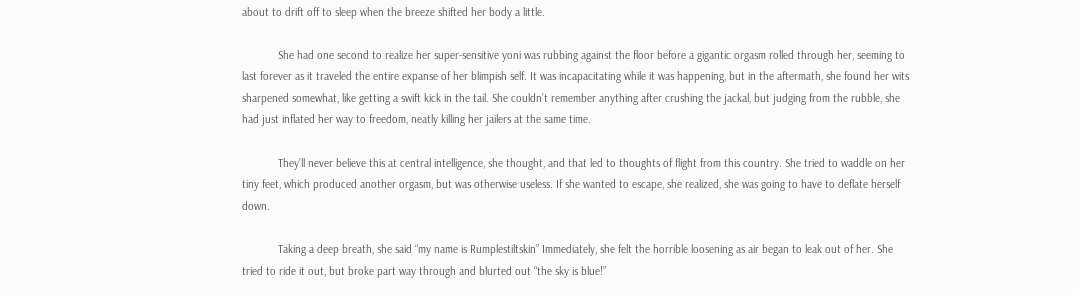about to drift off to sleep when the breeze shifted her body a little.

            She had one second to realize her super-sensitive yoni was rubbing against the floor before a gigantic orgasm rolled through her, seeming to last forever as it traveled the entire expanse of her blimpish self. It was incapacitating while it was happening, but in the aftermath, she found her wits sharpened somewhat, like getting a swift kick in the tail. She couldn’t remember anything after crushing the jackal, but judging from the rubble, she had just inflated her way to freedom, neatly killing her jailers at the same time.

            They’ll never believe this at central intelligence, she thought, and that led to thoughts of flight from this country. She tried to waddle on her tiny feet, which produced another orgasm, but was otherwise useless. If she wanted to escape, she realized, she was going to have to deflate herself down.

            Taking a deep breath, she said “my name is Rumplestiltskin” Immediately, she felt the horrible loosening as air began to leak out of her. She tried to ride it out, but broke part way through and blurted out “the sky is blue!”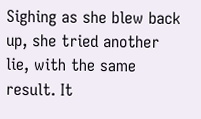Sighing as she blew back up, she tried another lie, with the same result. It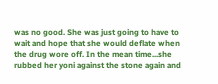was no good. She was just going to have to wait and hope that she would deflate when the drug wore off. In the mean time...she rubbed her yoni against the stone again and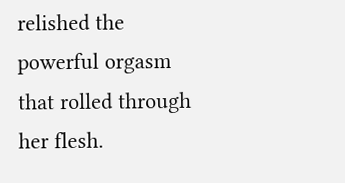relished the powerful orgasm that rolled through her flesh.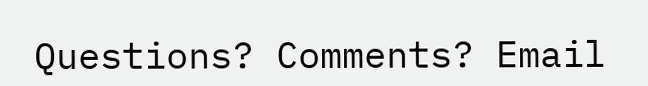Questions? Comments? Email